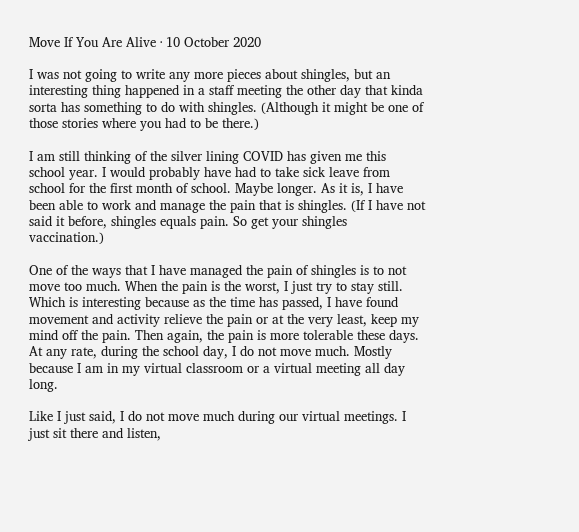Move If You Are Alive · 10 October 2020

I was not going to write any more pieces about shingles, but an interesting thing happened in a staff meeting the other day that kinda sorta has something to do with shingles. (Although it might be one of those stories where you had to be there.)

I am still thinking of the silver lining COVID has given me this school year. I would probably have had to take sick leave from school for the first month of school. Maybe longer. As it is, I have been able to work and manage the pain that is shingles. (If I have not said it before, shingles equals pain. So get your shingles vaccination.)

One of the ways that I have managed the pain of shingles is to not move too much. When the pain is the worst, I just try to stay still. Which is interesting because as the time has passed, I have found movement and activity relieve the pain or at the very least, keep my mind off the pain. Then again, the pain is more tolerable these days. At any rate, during the school day, I do not move much. Mostly because I am in my virtual classroom or a virtual meeting all day long.

Like I just said, I do not move much during our virtual meetings. I just sit there and listen,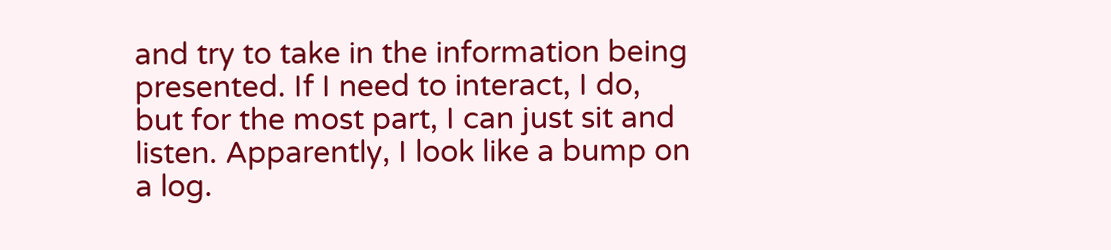and try to take in the information being presented. If I need to interact, I do, but for the most part, I can just sit and listen. Apparently, I look like a bump on a log.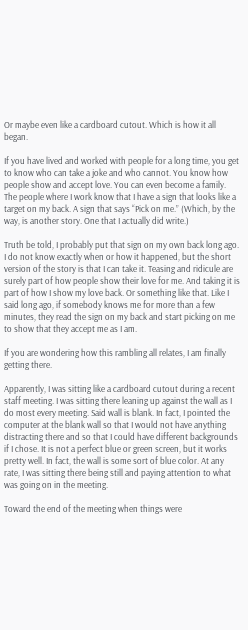Or maybe even like a cardboard cutout. Which is how it all began.

If you have lived and worked with people for a long time, you get to know who can take a joke and who cannot. You know how people show and accept love. You can even become a family. The people where I work know that I have a sign that looks like a target on my back. A sign that says “Pick on me.” (Which, by the way, is another story. One that I actually did write.)

Truth be told, I probably put that sign on my own back long ago. I do not know exactly when or how it happened, but the short version of the story is that I can take it. Teasing and ridicule are surely part of how people show their love for me. And taking it is part of how I show my love back. Or something like that. Like I said long ago, if somebody knows me for more than a few minutes, they read the sign on my back and start picking on me to show that they accept me as I am.

If you are wondering how this rambling all relates, I am finally getting there.

Apparently, I was sitting like a cardboard cutout during a recent staff meeting. I was sitting there leaning up against the wall as I do most every meeting. Said wall is blank. In fact, I pointed the computer at the blank wall so that I would not have anything distracting there and so that I could have different backgrounds if I chose. It is not a perfect blue or green screen, but it works pretty well. In fact, the wall is some sort of blue color. At any rate, I was sitting there being still and paying attention to what was going on in the meeting.

Toward the end of the meeting when things were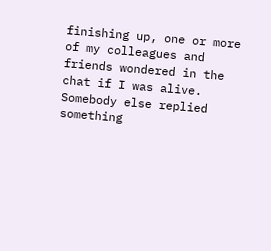finishing up, one or more of my colleagues and friends wondered in the chat if I was alive. Somebody else replied something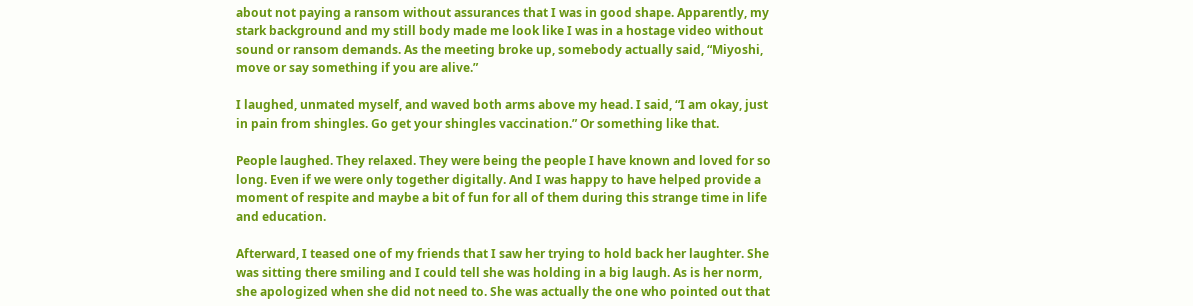about not paying a ransom without assurances that I was in good shape. Apparently, my stark background and my still body made me look like I was in a hostage video without sound or ransom demands. As the meeting broke up, somebody actually said, “Miyoshi, move or say something if you are alive.”

I laughed, unmated myself, and waved both arms above my head. I said, “I am okay, just in pain from shingles. Go get your shingles vaccination.” Or something like that.

People laughed. They relaxed. They were being the people I have known and loved for so long. Even if we were only together digitally. And I was happy to have helped provide a moment of respite and maybe a bit of fun for all of them during this strange time in life and education.

Afterward, I teased one of my friends that I saw her trying to hold back her laughter. She was sitting there smiling and I could tell she was holding in a big laugh. As is her norm, she apologized when she did not need to. She was actually the one who pointed out that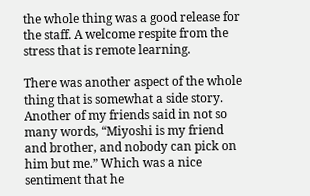the whole thing was a good release for the staff. A welcome respite from the stress that is remote learning.

There was another aspect of the whole thing that is somewhat a side story. Another of my friends said in not so many words, “Miyoshi is my friend and brother, and nobody can pick on him but me.” Which was a nice sentiment that he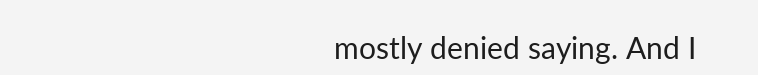mostly denied saying. And I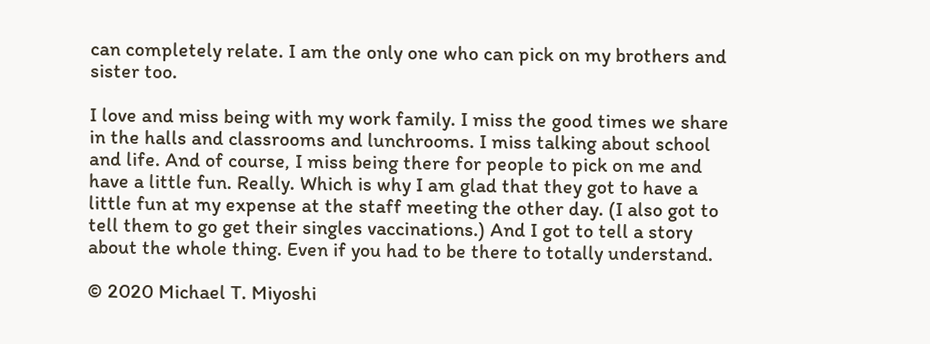can completely relate. I am the only one who can pick on my brothers and sister too.

I love and miss being with my work family. I miss the good times we share in the halls and classrooms and lunchrooms. I miss talking about school and life. And of course, I miss being there for people to pick on me and have a little fun. Really. Which is why I am glad that they got to have a little fun at my expense at the staff meeting the other day. (I also got to tell them to go get their singles vaccinations.) And I got to tell a story about the whole thing. Even if you had to be there to totally understand.

© 2020 Michael T. Miyoshi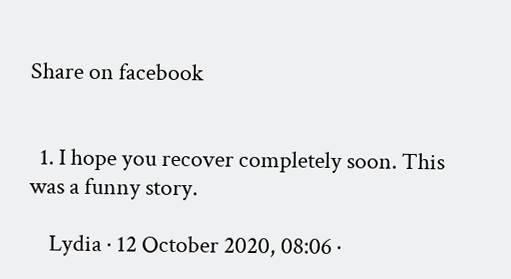Share on facebook


  1. I hope you recover completely soon. This was a funny story.

    Lydia · 12 October 2020, 08:06 ·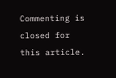Commenting is closed for this article.